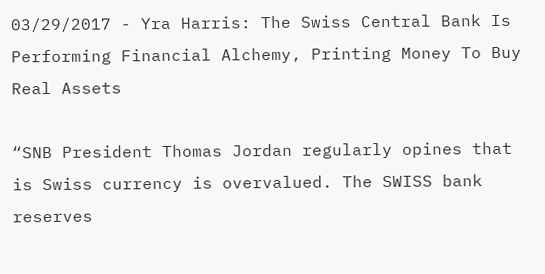03/29/2017 - Yra Harris: The Swiss Central Bank Is Performing Financial Alchemy, Printing Money To Buy Real Assets

“SNB President Thomas Jordan regularly opines that is Swiss currency is overvalued. The SWISS bank reserves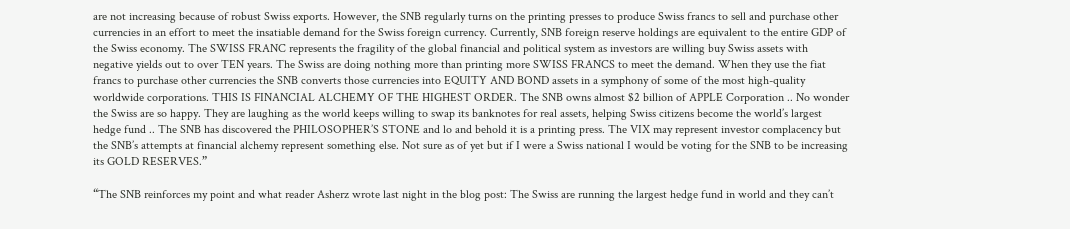are not increasing because of robust Swiss exports. However, the SNB regularly turns on the printing presses to produce Swiss francs to sell and purchase other currencies in an effort to meet the insatiable demand for the Swiss foreign currency. Currently, SNB foreign reserve holdings are equivalent to the entire GDP of the Swiss economy. The SWISS FRANC represents the fragility of the global financial and political system as investors are willing buy Swiss assets with negative yields out to over TEN years. The Swiss are doing nothing more than printing more SWISS FRANCS to meet the demand. When they use the fiat francs to purchase other currencies the SNB converts those currencies into EQUITY AND BOND assets in a symphony of some of the most high-quality worldwide corporations. THIS IS FINANCIAL ALCHEMY OF THE HIGHEST ORDER. The SNB owns almost $2 billion of APPLE Corporation .. No wonder the Swiss are so happy. They are laughing as the world keeps willing to swap its banknotes for real assets, helping Swiss citizens become the world’s largest hedge fund .. The SNB has discovered the PHILOSOPHER’S STONE and lo and behold it is a printing press. The VIX may represent investor complacency but the SNB’s attempts at financial alchemy represent something else. Not sure as of yet but if I were a Swiss national I would be voting for the SNB to be increasing its GOLD RESERVES.”

“The SNB reinforces my point and what reader Asherz wrote last night in the blog post: The Swiss are running the largest hedge fund in world and they can’t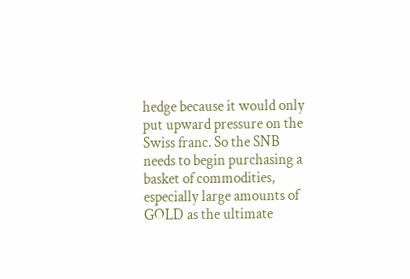hedge because it would only put upward pressure on the Swiss franc. So the SNB needs to begin purchasing a basket of commodities, especially large amounts of GOLD as the ultimate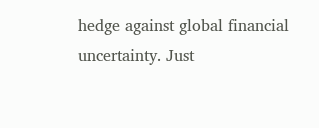hedge against global financial uncertainty. Just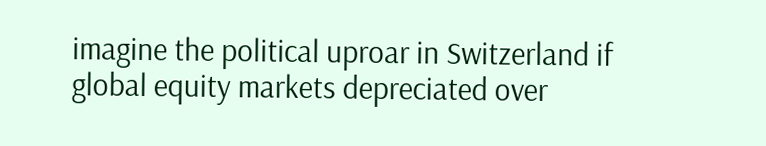imagine the political uproar in Switzerland if global equity markets depreciated over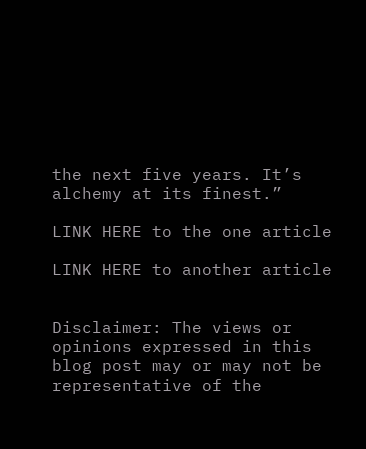the next five years. It’s alchemy at its finest.”

LINK HERE to the one article

LINK HERE to another article


Disclaimer: The views or opinions expressed in this blog post may or may not be representative of the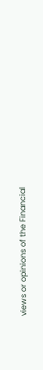views or opinions of the Financial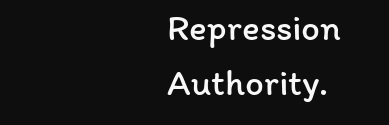Repression Authority.